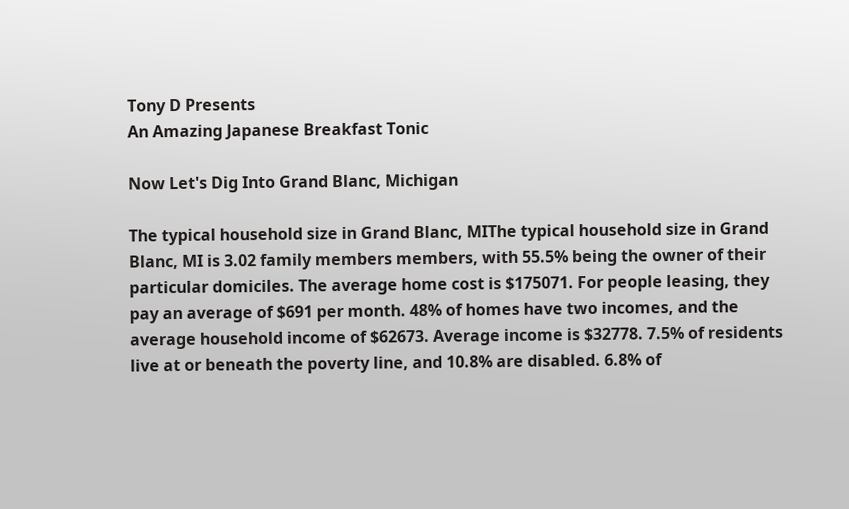Tony D Presents
An Amazing Japanese Breakfast Tonic

Now Let's Dig Into Grand Blanc, Michigan

The typical household size in Grand Blanc, MIThe typical household size in Grand Blanc, MI is 3.02 family members members, with 55.5% being the owner of their particular domiciles. The average home cost is $175071. For people leasing, they pay an average of $691 per month. 48% of homes have two incomes, and the average household income of $62673. Average income is $32778. 7.5% of residents live at or beneath the poverty line, and 10.8% are disabled. 6.8% of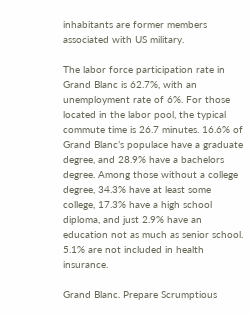inhabitants are former members associated with US military.

The labor force participation rate in Grand Blanc is 62.7%, with an unemployment rate of 6%. For those located in the labor pool, the typical commute time is 26.7 minutes. 16.6% of Grand Blanc’s populace have a graduate degree, and 28.9% have a bachelors degree. Among those without a college degree, 34.3% have at least some college, 17.3% have a high school diploma, and just 2.9% have an education not as much as senior school. 5.1% are not included in health insurance.

Grand Blanc. Prepare Scrumptious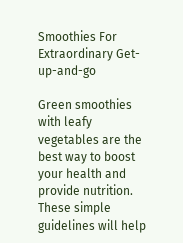Smoothies For Extraordinary Get-up-and-go

Green smoothies with leafy vegetables are the best way to boost your health and provide nutrition. These simple guidelines will help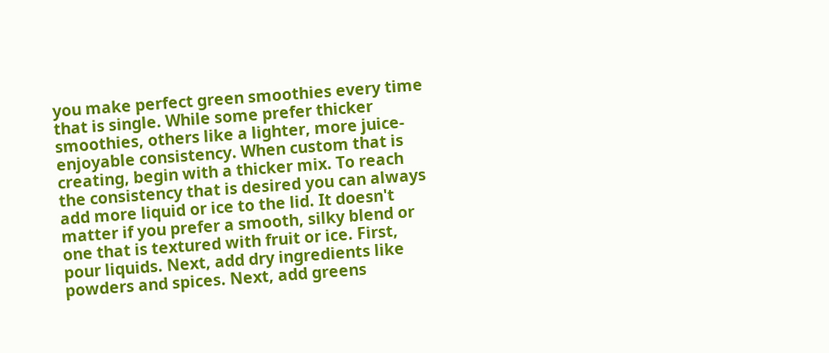you make perfect green smoothies every time that is single. While some prefer thicker smoothies, others like a lighter, more juice-enjoyable consistency. When custom that is creating, begin with a thicker mix. To reach the consistency that is desired you can always add more liquid or ice to the lid. It doesn't matter if you prefer a smooth, silky blend or one that is textured with fruit or ice. First, pour liquids. Next, add dry ingredients like powders and spices. Next, add greens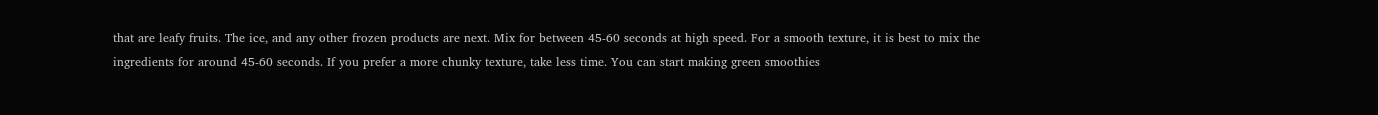that are leafy fruits. The ice, and any other frozen products are next. Mix for between 45-60 seconds at high speed. For a smooth texture, it is best to mix the ingredients for around 45-60 seconds. If you prefer a more chunky texture, take less time. You can start making green smoothies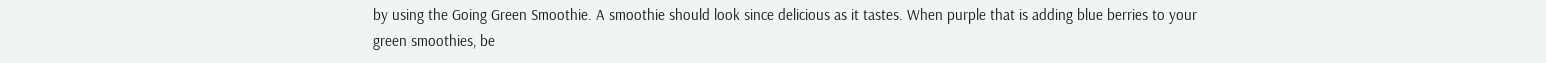by using the Going Green Smoothie. A smoothie should look since delicious as it tastes. When purple that is adding blue berries to your green smoothies, be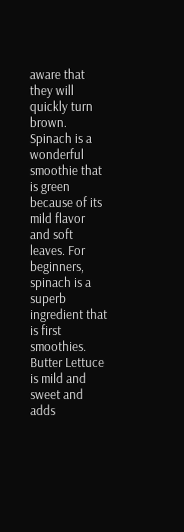aware that they will quickly turn brown. Spinach is a wonderful smoothie that is green because of its mild flavor and soft leaves. For beginners, spinach is a superb ingredient that is first smoothies. Butter Lettuce is mild and sweet and adds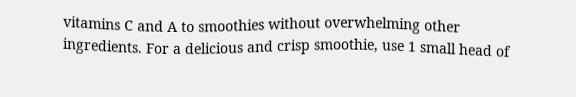vitamins C and A to smoothies without overwhelming other ingredients. For a delicious and crisp smoothie, use 1 small head of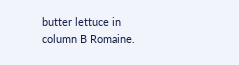butter lettuce in column B Romaine.